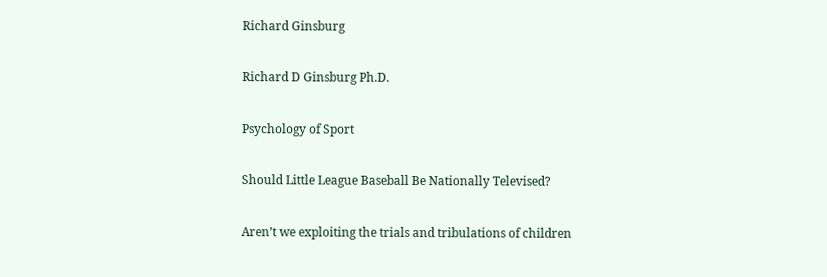Richard Ginsburg

Richard D Ginsburg Ph.D.

Psychology of Sport

Should Little League Baseball Be Nationally Televised?

Aren’t we exploiting the trials and tribulations of children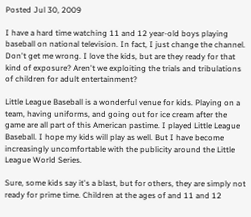Posted Jul 30, 2009

I have a hard time watching 11 and 12 year-old boys playing baseball on national television. In fact, I just change the channel. Don't get me wrong. I love the kids, but are they ready for that kind of exposure? Aren't we exploiting the trials and tribulations of children for adult entertainment?

Little League Baseball is a wonderful venue for kids. Playing on a team, having uniforms, and going out for ice cream after the game are all part of this American pastime. I played Little League Baseball. I hope my kids will play as well. But I have become increasingly uncomfortable with the publicity around the Little League World Series.

Sure, some kids say it's a blast, but for others, they are simply not ready for prime time. Children at the ages of and 11 and 12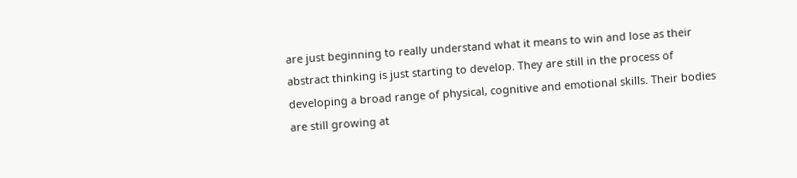are just beginning to really understand what it means to win and lose as their abstract thinking is just starting to develop. They are still in the process of developing a broad range of physical, cognitive and emotional skills. Their bodies are still growing at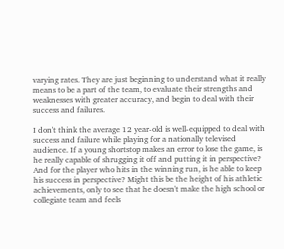varying rates. They are just beginning to understand what it really means to be a part of the team, to evaluate their strengths and weaknesses with greater accuracy, and begin to deal with their success and failures.

I don't think the average 12 year-old is well-equipped to deal with success and failure while playing for a nationally televised audience. If a young shortstop makes an error to lose the game, is he really capable of shrugging it off and putting it in perspective? And for the player who hits in the winning run, is he able to keep his success in perspective? Might this be the height of his athletic achievements, only to see that he doesn't make the high school or collegiate team and feels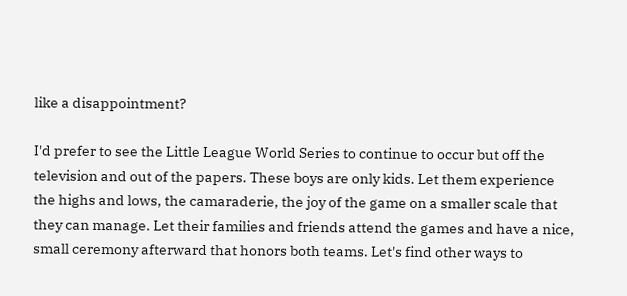like a disappointment?

I'd prefer to see the Little League World Series to continue to occur but off the television and out of the papers. These boys are only kids. Let them experience the highs and lows, the camaraderie, the joy of the game on a smaller scale that they can manage. Let their families and friends attend the games and have a nice, small ceremony afterward that honors both teams. Let's find other ways to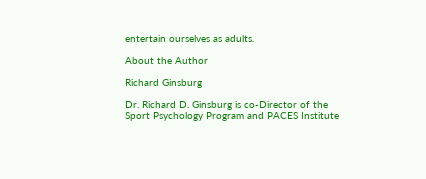entertain ourselves as adults.

About the Author

Richard Ginsburg

Dr. Richard D. Ginsburg is co-Director of the Sport Psychology Program and PACES Institute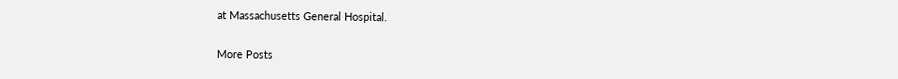at Massachusetts General Hospital.

More Posts